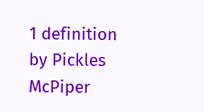1 definition by Pickles McPiper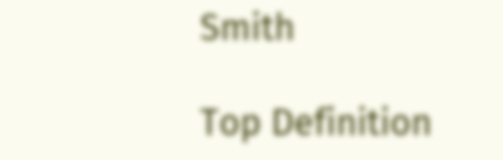Smith

Top Definition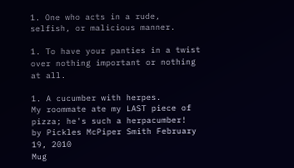1. One who acts in a rude, selfish, or malicious manner.

1. To have your panties in a twist over nothing important or nothing at all.

1. A cucumber with herpes.
My roommate ate my LAST piece of pizza; he's such a herpacumber!
by Pickles McPiper Smith February 19, 2010
Mug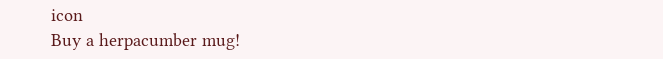icon
Buy a herpacumber mug!